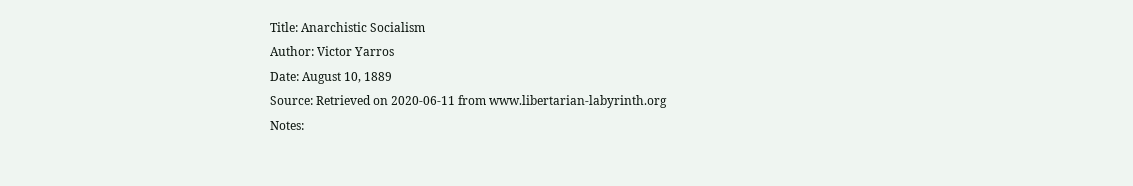Title: Anarchistic Socialism
Author: Victor Yarros
Date: August 10, 1889
Source: Retrieved on 2020-06-11 from www.libertarian-labyrinth.org
Notes: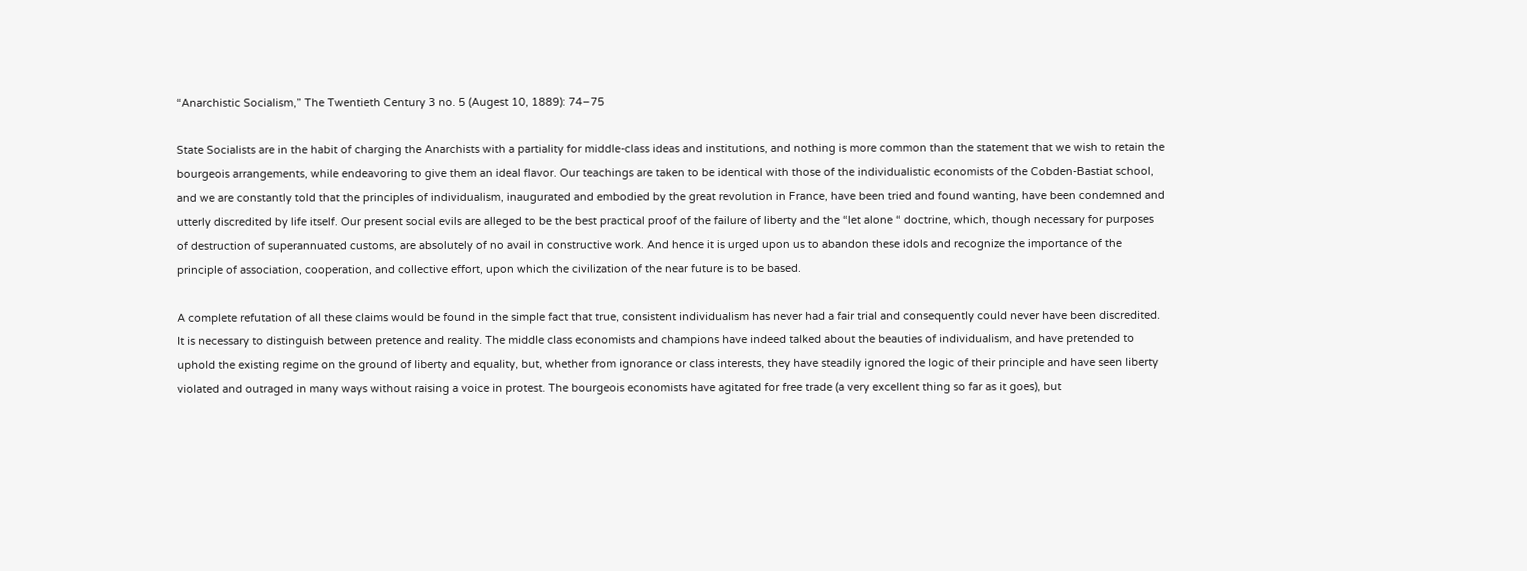“Anarchistic Socialism,” The Twentieth Century 3 no. 5 (Augest 10, 1889): 74–75

State Socialists are in the habit of charging the Anarchists with a partiality for middle-class ideas and institutions, and nothing is more common than the statement that we wish to retain the bourgeois arrangements, while endeavoring to give them an ideal flavor. Our teachings are taken to be identical with those of the individualistic economists of the Cobden-Bastiat school, and we are constantly told that the principles of individualism, inaugurated and embodied by the great revolution in France, have been tried and found wanting, have been condemned and utterly discredited by life itself. Our present social evils are alleged to be the best practical proof of the failure of liberty and the “let alone “ doctrine, which, though necessary for purposes of destruction of superannuated customs, are absolutely of no avail in constructive work. And hence it is urged upon us to abandon these idols and recognize the importance of the principle of association, cooperation, and collective effort, upon which the civilization of the near future is to be based.

A complete refutation of all these claims would be found in the simple fact that true, consistent individualism has never had a fair trial and consequently could never have been discredited. It is necessary to distinguish between pretence and reality. The middle class economists and champions have indeed talked about the beauties of individualism, and have pretended to uphold the existing regime on the ground of liberty and equality, but, whether from ignorance or class interests, they have steadily ignored the logic of their principle and have seen liberty violated and outraged in many ways without raising a voice in protest. The bourgeois economists have agitated for free trade (a very excellent thing so far as it goes), but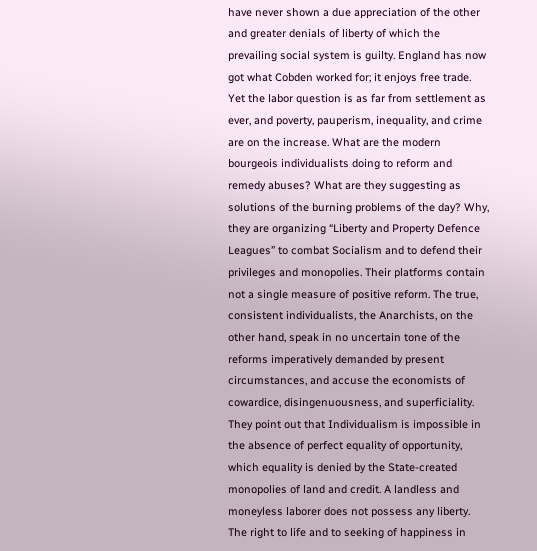have never shown a due appreciation of the other and greater denials of liberty of which the prevailing social system is guilty. England has now got what Cobden worked for; it enjoys free trade. Yet the labor question is as far from settlement as ever, and poverty, pauperism, inequality, and crime are on the increase. What are the modern bourgeois individualists doing to reform and remedy abuses? What are they suggesting as solutions of the burning problems of the day? Why, they are organizing “Liberty and Property Defence Leagues” to combat Socialism and to defend their privileges and monopolies. Their platforms contain not a single measure of positive reform. The true, consistent individualists, the Anarchists, on the other hand, speak in no uncertain tone of the reforms imperatively demanded by present circumstances, and accuse the economists of cowardice, disingenuousness, and superficiality. They point out that Individualism is impossible in the absence of perfect equality of opportunity, which equality is denied by the State-created monopolies of land and credit. A landless and moneyless laborer does not possess any liberty. The right to life and to seeking of happiness in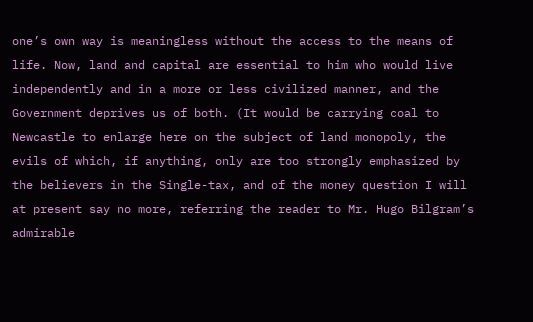one’s own way is meaningless without the access to the means of life. Now, land and capital are essential to him who would live independently and in a more or less civilized manner, and the Government deprives us of both. (It would be carrying coal to Newcastle to enlarge here on the subject of land monopoly, the evils of which, if anything, only are too strongly emphasized by the believers in the Single-tax, and of the money question I will at present say no more, referring the reader to Mr. Hugo Bilgram’s admirable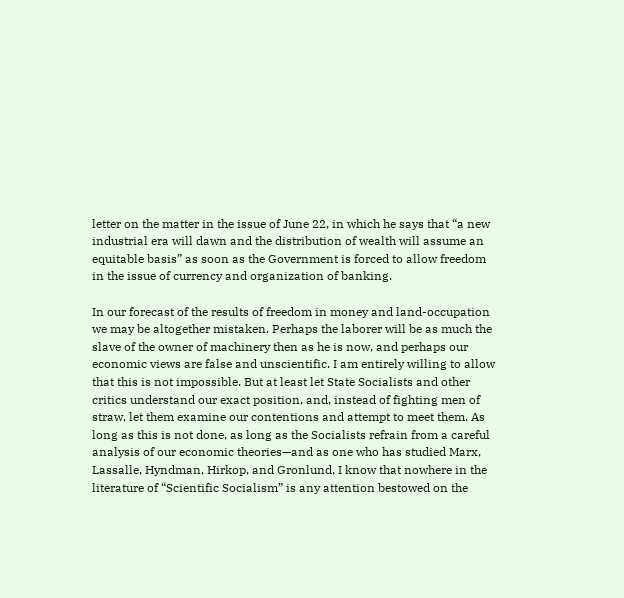letter on the matter in the issue of June 22, in which he says that “a new industrial era will dawn and the distribution of wealth will assume an equitable basis” as soon as the Government is forced to allow freedom in the issue of currency and organization of banking.

In our forecast of the results of freedom in money and land-occupation we may be altogether mistaken. Perhaps the laborer will be as much the slave of the owner of machinery then as he is now, and perhaps our economic views are false and unscientific. I am entirely willing to allow that this is not impossible. But at least let State Socialists and other critics understand our exact position, and, instead of fighting men of straw, let them examine our contentions and attempt to meet them. As long as this is not done, as long as the Socialists refrain from a careful analysis of our economic theories—and as one who has studied Marx, Lassalle, Hyndman, Hirkop, and Gronlund, I know that nowhere in the literature of “Scientific Socialism” is any attention bestowed on the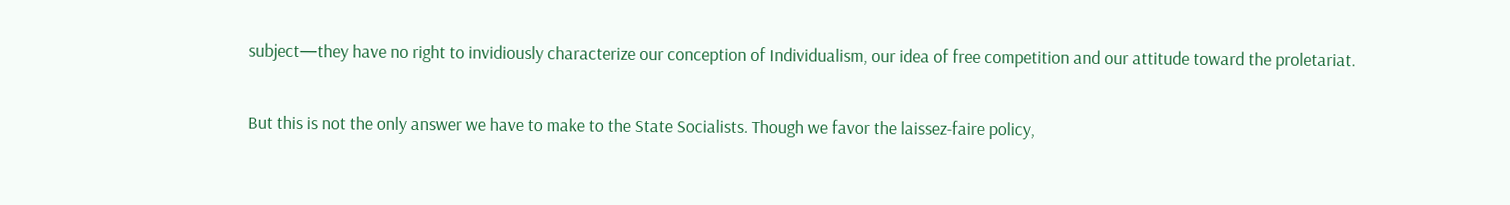subject—they have no right to invidiously characterize our conception of Individualism, our idea of free competition and our attitude toward the proletariat.

But this is not the only answer we have to make to the State Socialists. Though we favor the laissez-faire policy,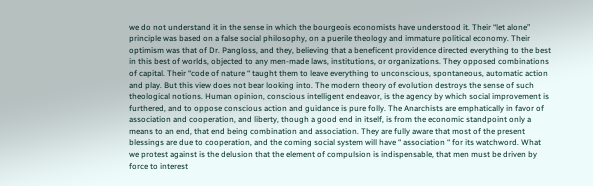we do not understand it in the sense in which the bourgeois economists have understood it. Their “let alone” principle was based on a false social philosophy, on a puerile theology and immature political economy. Their optimism was that of Dr. Pangloss, and they, believing that a beneficent providence directed everything to the best in this best of worlds, objected to any men-made laws, institutions, or organizations. They opposed combinations of capital. Their “code of nature “ taught them to leave everything to unconscious, spontaneous, automatic action and play. But this view does not bear looking into. The modern theory of evolution destroys the sense of such theological notions. Human opinion, conscious intelligent endeavor, is the agency by which social improvement is furthered, and to oppose conscious action and guidance is pure folly. The Anarchists are emphatically in favor of association and cooperation, and liberty, though a good end in itself, is from the economic standpoint only a means to an end, that end being combination and association. They are fully aware that most of the present blessings are due to cooperation, and the coming social system will have “ association “ for its watchword. What we protest against is the delusion that the element of compulsion is indispensable, that men must be driven by force to interest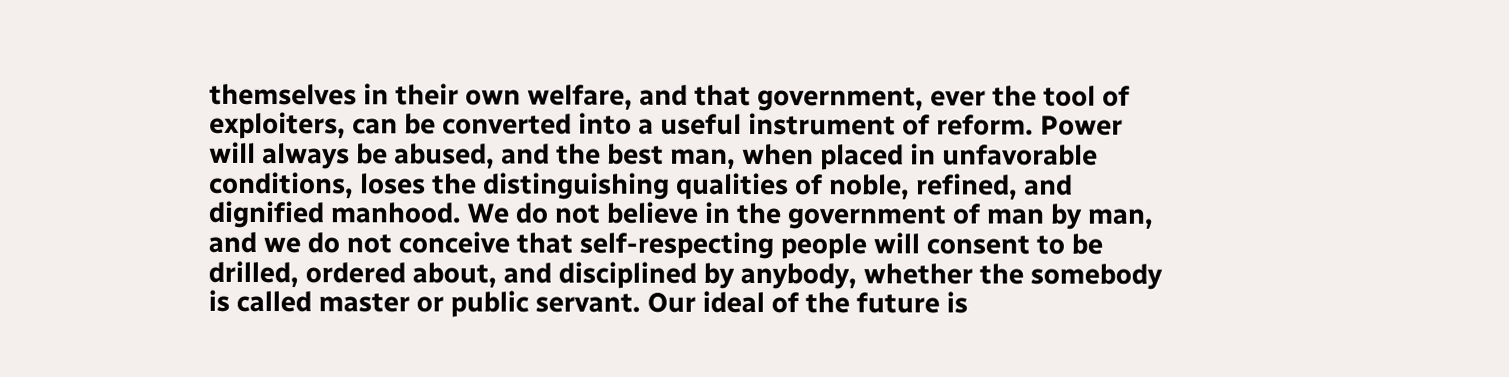themselves in their own welfare, and that government, ever the tool of exploiters, can be converted into a useful instrument of reform. Power will always be abused, and the best man, when placed in unfavorable conditions, loses the distinguishing qualities of noble, refined, and dignified manhood. We do not believe in the government of man by man, and we do not conceive that self-respecting people will consent to be drilled, ordered about, and disciplined by anybody, whether the somebody is called master or public servant. Our ideal of the future is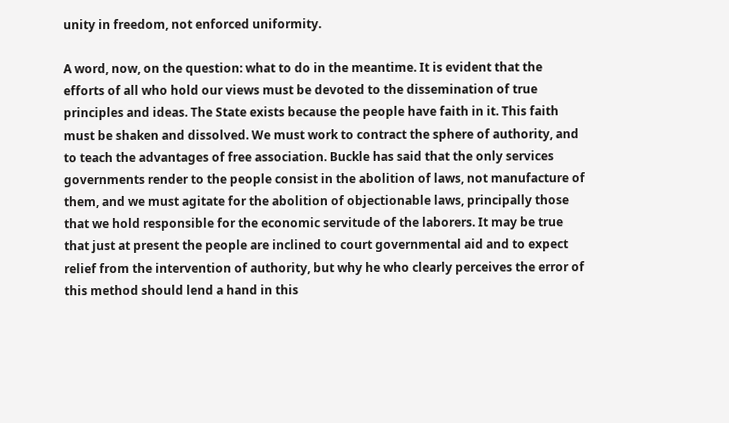unity in freedom, not enforced uniformity.

A word, now, on the question: what to do in the meantime. It is evident that the efforts of all who hold our views must be devoted to the dissemination of true principles and ideas. The State exists because the people have faith in it. This faith must be shaken and dissolved. We must work to contract the sphere of authority, and to teach the advantages of free association. Buckle has said that the only services governments render to the people consist in the abolition of laws, not manufacture of them, and we must agitate for the abolition of objectionable laws, principally those that we hold responsible for the economic servitude of the laborers. It may be true that just at present the people are inclined to court governmental aid and to expect relief from the intervention of authority, but why he who clearly perceives the error of this method should lend a hand in this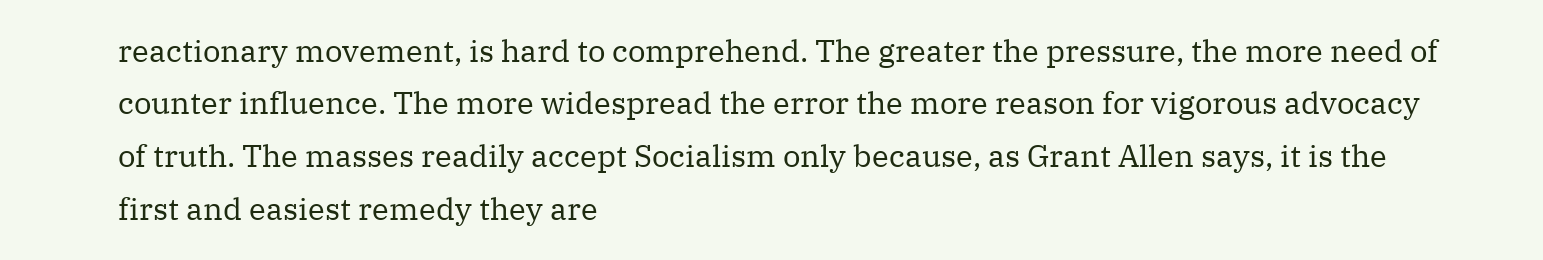reactionary movement, is hard to comprehend. The greater the pressure, the more need of counter influence. The more widespread the error the more reason for vigorous advocacy of truth. The masses readily accept Socialism only because, as Grant Allen says, it is the first and easiest remedy they are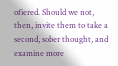ofiered. Should we not, then, invite them to take a second, sober thought, and examine more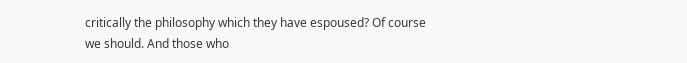critically the philosophy which they have espoused? Of course we should. And those who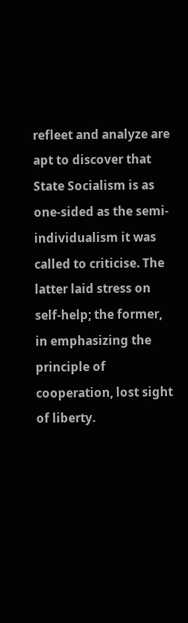refleet and analyze are apt to discover that State Socialism is as one-sided as the semi-individualism it was called to criticise. The latter laid stress on self-help; the former, in emphasizing the principle of cooperation, lost sight of liberty.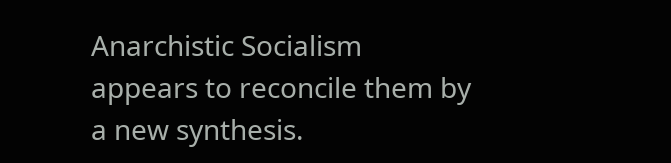Anarchistic Socialism appears to reconcile them by a new synthesis.